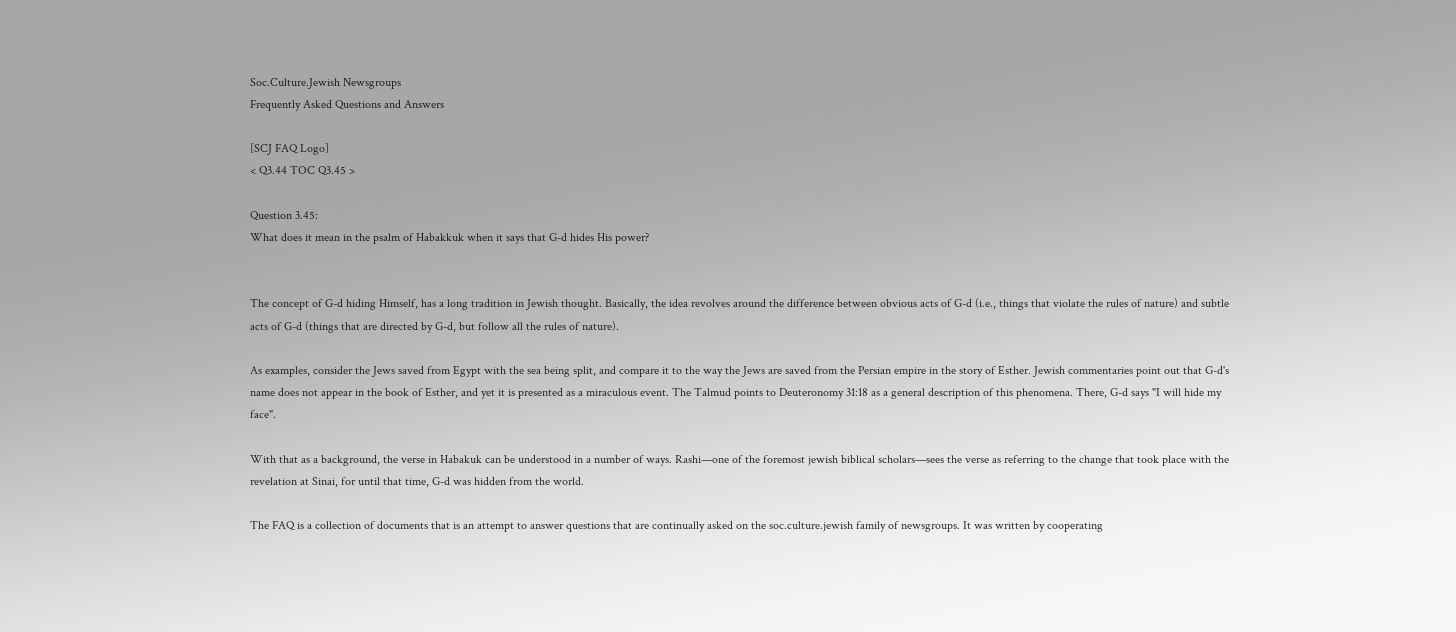Soc.Culture.Jewish Newsgroups
Frequently Asked Questions and Answers

[SCJ FAQ Logo]
< Q3.44 TOC Q3.45 >

Question 3.45:
What does it mean in the psalm of Habakkuk when it says that G-d hides His power?


The concept of G-d hiding Himself, has a long tradition in Jewish thought. Basically, the idea revolves around the difference between obvious acts of G-d (i.e., things that violate the rules of nature) and subtle acts of G-d (things that are directed by G-d, but follow all the rules of nature).

As examples, consider the Jews saved from Egypt with the sea being split, and compare it to the way the Jews are saved from the Persian empire in the story of Esther. Jewish commentaries point out that G-d's name does not appear in the book of Esther, and yet it is presented as a miraculous event. The Talmud points to Deuteronomy 31:18 as a general description of this phenomena. There, G-d says "I will hide my face".

With that as a background, the verse in Habakuk can be understood in a number of ways. Rashi—one of the foremost jewish biblical scholars—sees the verse as referring to the change that took place with the revelation at Sinai, for until that time, G-d was hidden from the world.

The FAQ is a collection of documents that is an attempt to answer questions that are continually asked on the soc.culture.jewish family of newsgroups. It was written by cooperating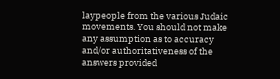laypeople from the various Judaic movements. You should not make any assumption as to accuracy and/or authoritativeness of the answers provided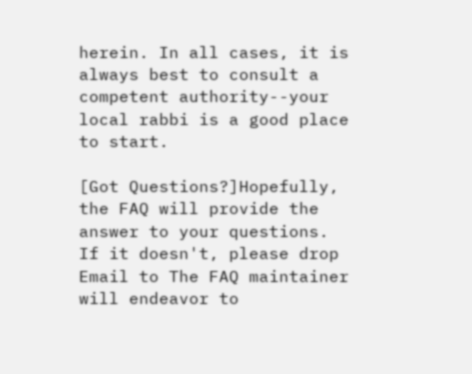herein. In all cases, it is always best to consult a competent authority--your local rabbi is a good place to start.

[Got Questions?]Hopefully, the FAQ will provide the answer to your questions. If it doesn't, please drop Email to The FAQ maintainer will endeavor to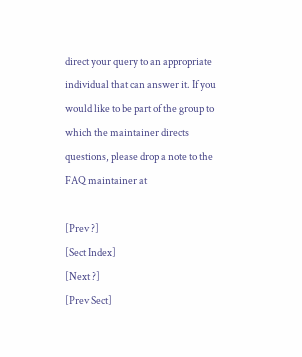direct your query to an appropriate individual that can answer it. If you would like to be part of the group to which the maintainer directs questions, please drop a note to the FAQ maintainer at

[Prev ?]
[Sect Index]
[Next ?]
[Prev Sect]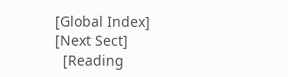[Global Index]
[Next Sect]
  [Reading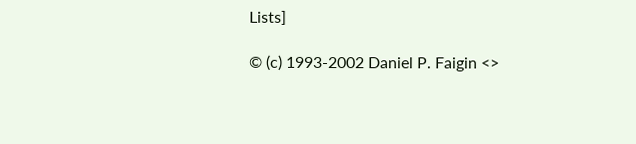Lists]

© (c) 1993-2002 Daniel P. Faigin <>